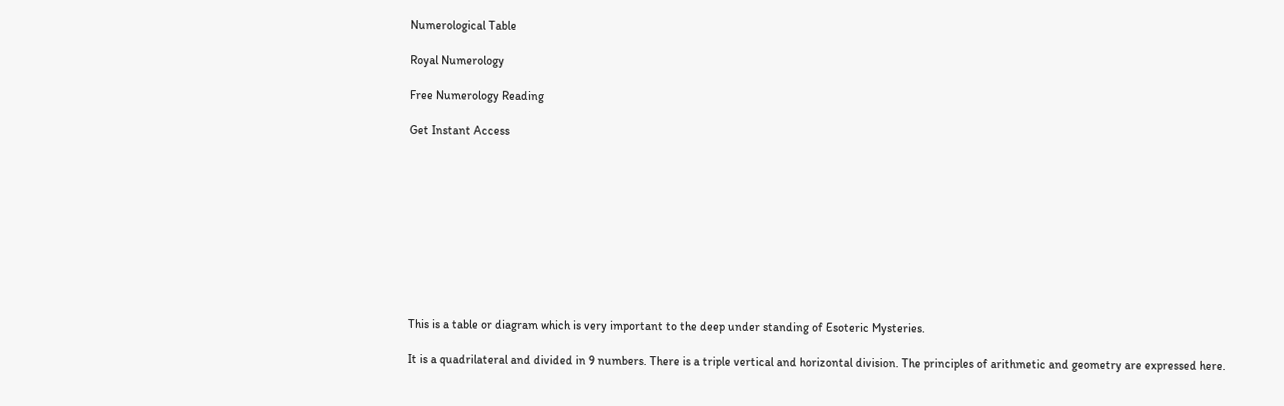Numerological Table

Royal Numerology

Free Numerology Reading

Get Instant Access










This is a table or diagram which is very important to the deep under standing of Esoteric Mysteries.

It is a quadrilateral and divided in 9 numbers. There is a triple vertical and horizontal division. The principles of arithmetic and geometry are expressed here.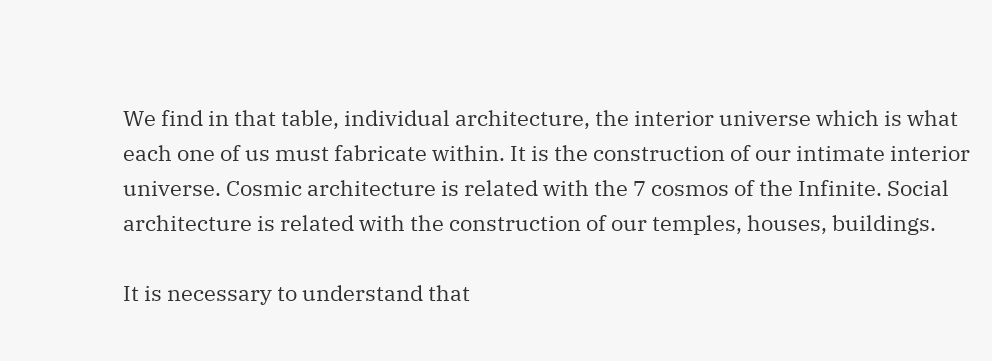We find in that table, individual architecture, the interior universe which is what each one of us must fabricate within. It is the construction of our intimate interior universe. Cosmic architecture is related with the 7 cosmos of the Infinite. Social architecture is related with the construction of our temples, houses, buildings.

It is necessary to understand that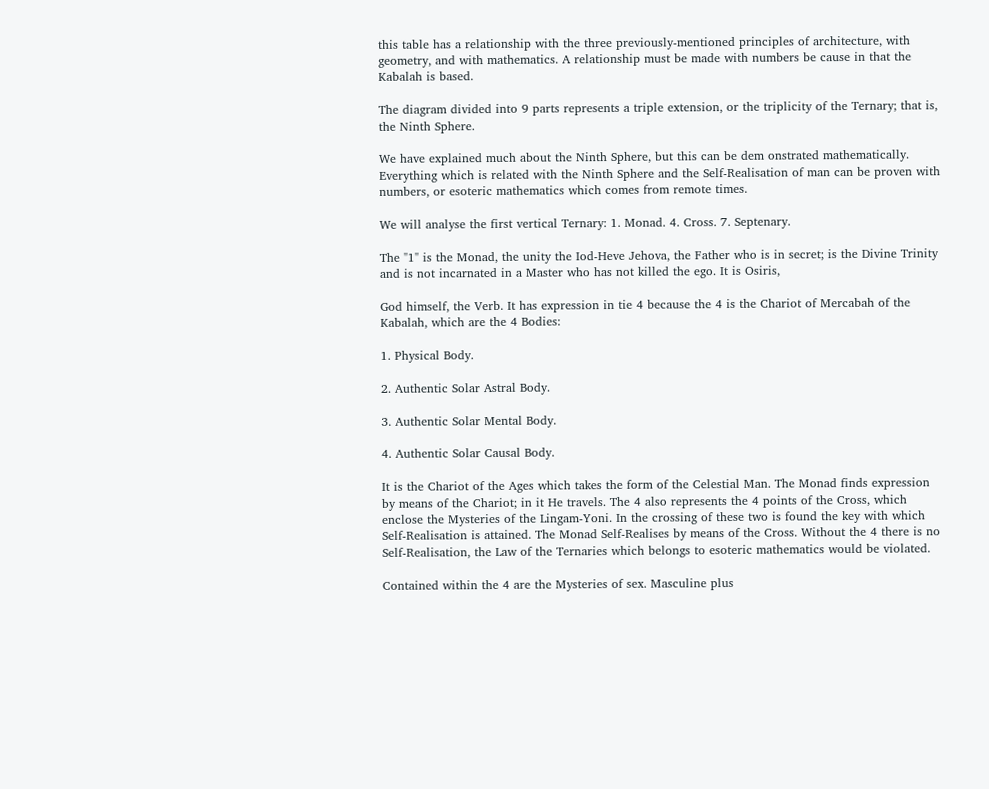this table has a relationship with the three previously-mentioned principles of architecture, with geometry, and with mathematics. A relationship must be made with numbers be cause in that the Kabalah is based.

The diagram divided into 9 parts represents a triple extension, or the triplicity of the Ternary; that is, the Ninth Sphere.

We have explained much about the Ninth Sphere, but this can be dem onstrated mathematically. Everything which is related with the Ninth Sphere and the Self-Realisation of man can be proven with numbers, or esoteric mathematics which comes from remote times.

We will analyse the first vertical Ternary: 1. Monad. 4. Cross. 7. Septenary.

The "1" is the Monad, the unity the Iod-Heve Jehova, the Father who is in secret; is the Divine Trinity and is not incarnated in a Master who has not killed the ego. It is Osiris,

God himself, the Verb. It has expression in tie 4 because the 4 is the Chariot of Mercabah of the Kabalah, which are the 4 Bodies:

1. Physical Body.

2. Authentic Solar Astral Body.

3. Authentic Solar Mental Body.

4. Authentic Solar Causal Body.

It is the Chariot of the Ages which takes the form of the Celestial Man. The Monad finds expression by means of the Chariot; in it He travels. The 4 also represents the 4 points of the Cross, which enclose the Mysteries of the Lingam-Yoni. In the crossing of these two is found the key with which Self-Realisation is attained. The Monad Self-Realises by means of the Cross. Without the 4 there is no Self-Realisation, the Law of the Ternaries which belongs to esoteric mathematics would be violated.

Contained within the 4 are the Mysteries of sex. Masculine plus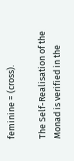feminine = (cross).

The Self-Realisation of the Monad is verified in the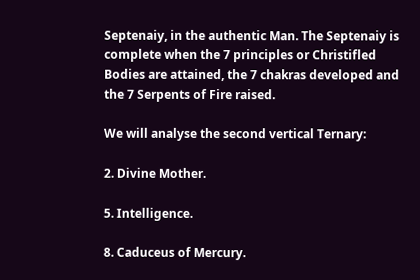Septenaiy, in the authentic Man. The Septenaiy is complete when the 7 principles or Christifled Bodies are attained, the 7 chakras developed and the 7 Serpents of Fire raised.

We will analyse the second vertical Ternary:

2. Divine Mother.

5. Intelligence.

8. Caduceus of Mercury.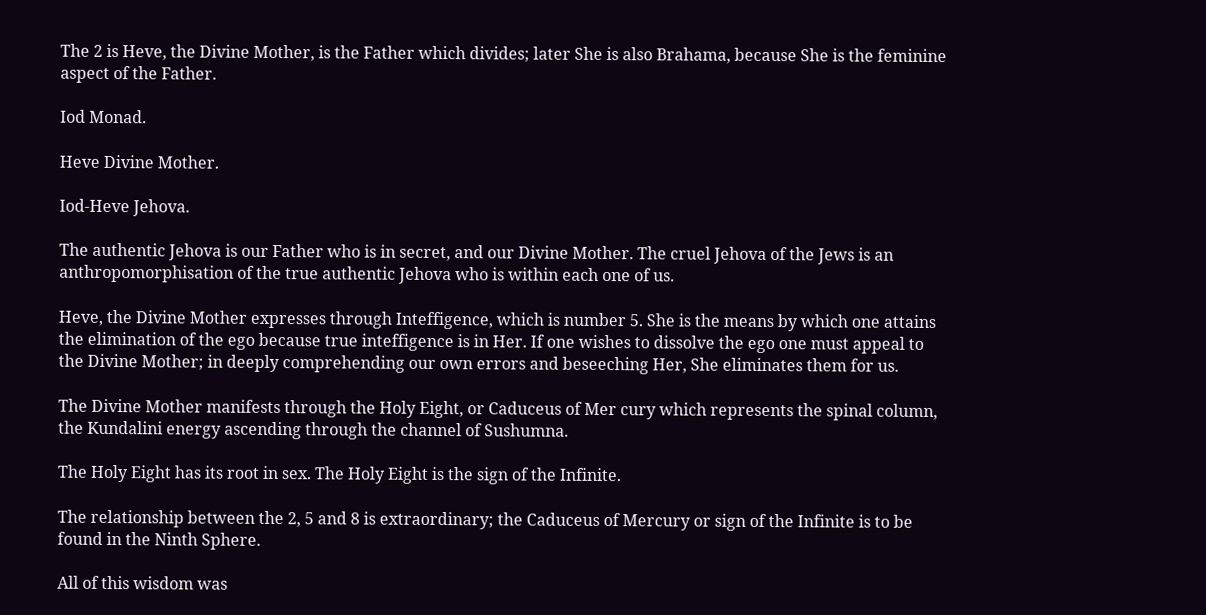The 2 is Heve, the Divine Mother, is the Father which divides; later She is also Brahama, because She is the feminine aspect of the Father.

Iod Monad.

Heve Divine Mother.

Iod-Heve Jehova.

The authentic Jehova is our Father who is in secret, and our Divine Mother. The cruel Jehova of the Jews is an anthropomorphisation of the true authentic Jehova who is within each one of us.

Heve, the Divine Mother expresses through Inteffigence, which is number 5. She is the means by which one attains the elimination of the ego because true inteffigence is in Her. If one wishes to dissolve the ego one must appeal to the Divine Mother; in deeply comprehending our own errors and beseeching Her, She eliminates them for us.

The Divine Mother manifests through the Holy Eight, or Caduceus of Mer cury which represents the spinal column, the Kundalini energy ascending through the channel of Sushumna.

The Holy Eight has its root in sex. The Holy Eight is the sign of the Infinite.

The relationship between the 2, 5 and 8 is extraordinary; the Caduceus of Mercury or sign of the Infinite is to be found in the Ninth Sphere.

All of this wisdom was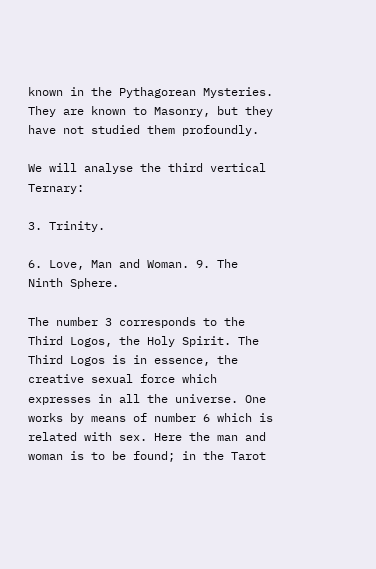known in the Pythagorean Mysteries. They are known to Masonry, but they have not studied them profoundly.

We will analyse the third vertical Ternary:

3. Trinity.

6. Love, Man and Woman. 9. The Ninth Sphere.

The number 3 corresponds to the Third Logos, the Holy Spirit. The Third Logos is in essence, the creative sexual force which expresses in all the universe. One works by means of number 6 which is related with sex. Here the man and woman is to be found; in the Tarot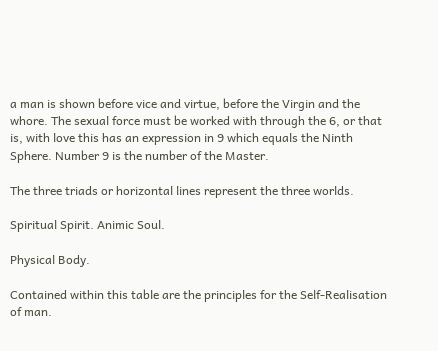a man is shown before vice and virtue, before the Virgin and the whore. The sexual force must be worked with through the 6, or that is, with love this has an expression in 9 which equals the Ninth Sphere. Number 9 is the number of the Master.

The three triads or horizontal lines represent the three worlds.

Spiritual Spirit. Animic Soul.

Physical Body.

Contained within this table are the principles for the Self-Realisation of man.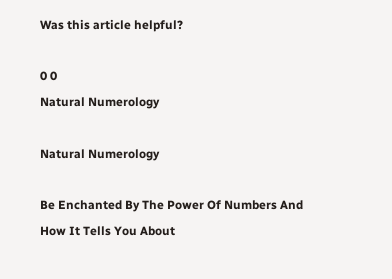Was this article helpful?

0 0
Natural Numerology

Natural Numerology

Be Enchanted By The Power Of Numbers And How It Tells You About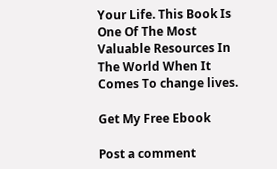Your Life. This Book Is One Of The Most Valuable Resources In The World When It Comes To change lives.

Get My Free Ebook

Post a comment